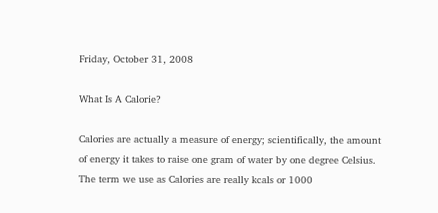Friday, October 31, 2008

What Is A Calorie?

Calories are actually a measure of energy; scientifically, the amount of energy it takes to raise one gram of water by one degree Celsius. The term we use as Calories are really kcals or 1000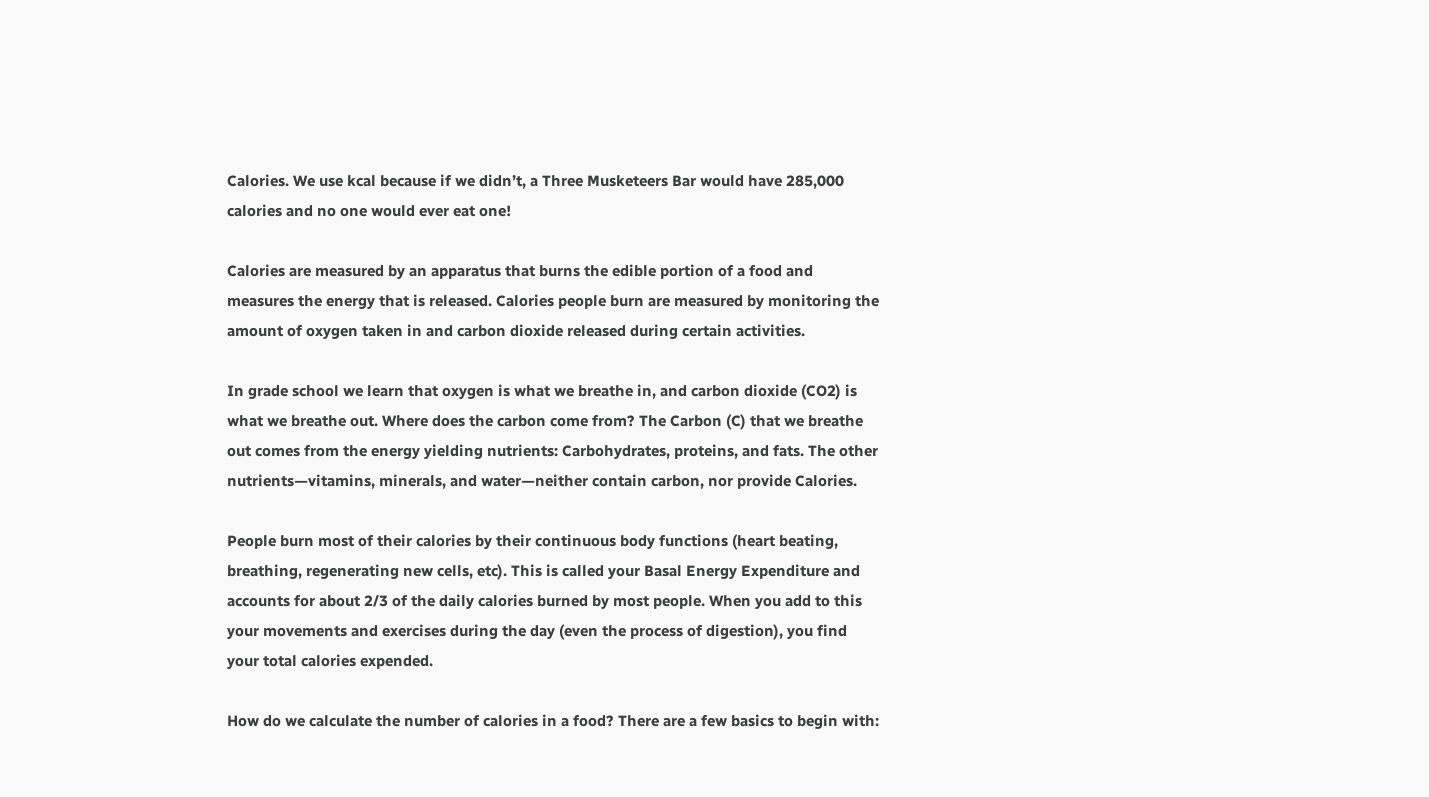Calories. We use kcal because if we didn’t, a Three Musketeers Bar would have 285,000 calories and no one would ever eat one!

Calories are measured by an apparatus that burns the edible portion of a food and measures the energy that is released. Calories people burn are measured by monitoring the amount of oxygen taken in and carbon dioxide released during certain activities.

In grade school we learn that oxygen is what we breathe in, and carbon dioxide (CO2) is what we breathe out. Where does the carbon come from? The Carbon (C) that we breathe out comes from the energy yielding nutrients: Carbohydrates, proteins, and fats. The other nutrients—vitamins, minerals, and water—neither contain carbon, nor provide Calories.

People burn most of their calories by their continuous body functions (heart beating, breathing, regenerating new cells, etc). This is called your Basal Energy Expenditure and accounts for about 2/3 of the daily calories burned by most people. When you add to this your movements and exercises during the day (even the process of digestion), you find your total calories expended.

How do we calculate the number of calories in a food? There are a few basics to begin with: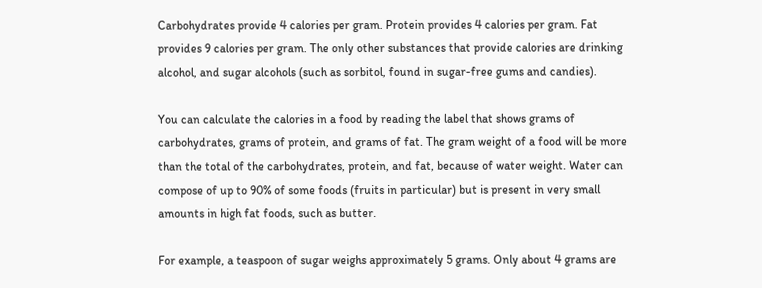Carbohydrates provide 4 calories per gram. Protein provides 4 calories per gram. Fat provides 9 calories per gram. The only other substances that provide calories are drinking alcohol, and sugar alcohols (such as sorbitol, found in sugar-free gums and candies).

You can calculate the calories in a food by reading the label that shows grams of carbohydrates, grams of protein, and grams of fat. The gram weight of a food will be more than the total of the carbohydrates, protein, and fat, because of water weight. Water can compose of up to 90% of some foods (fruits in particular) but is present in very small amounts in high fat foods, such as butter.

For example, a teaspoon of sugar weighs approximately 5 grams. Only about 4 grams are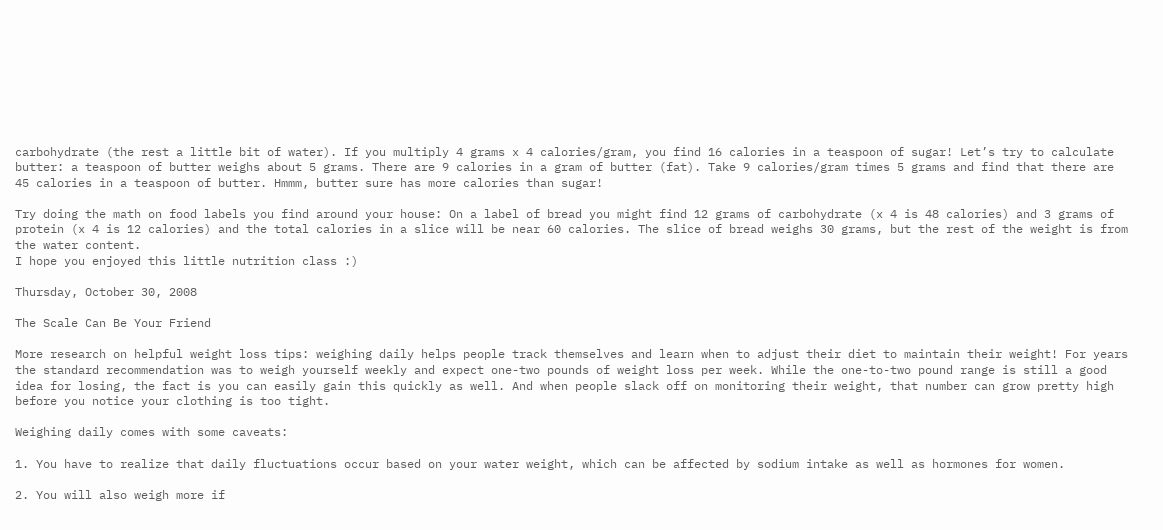carbohydrate (the rest a little bit of water). If you multiply 4 grams x 4 calories/gram, you find 16 calories in a teaspoon of sugar! Let’s try to calculate butter: a teaspoon of butter weighs about 5 grams. There are 9 calories in a gram of butter (fat). Take 9 calories/gram times 5 grams and find that there are 45 calories in a teaspoon of butter. Hmmm, butter sure has more calories than sugar!

Try doing the math on food labels you find around your house: On a label of bread you might find 12 grams of carbohydrate (x 4 is 48 calories) and 3 grams of protein (x 4 is 12 calories) and the total calories in a slice will be near 60 calories. The slice of bread weighs 30 grams, but the rest of the weight is from the water content.
I hope you enjoyed this little nutrition class :)

Thursday, October 30, 2008

The Scale Can Be Your Friend

More research on helpful weight loss tips: weighing daily helps people track themselves and learn when to adjust their diet to maintain their weight! For years the standard recommendation was to weigh yourself weekly and expect one-two pounds of weight loss per week. While the one-to-two pound range is still a good idea for losing, the fact is you can easily gain this quickly as well. And when people slack off on monitoring their weight, that number can grow pretty high before you notice your clothing is too tight.

Weighing daily comes with some caveats:

1. You have to realize that daily fluctuations occur based on your water weight, which can be affected by sodium intake as well as hormones for women.

2. You will also weigh more if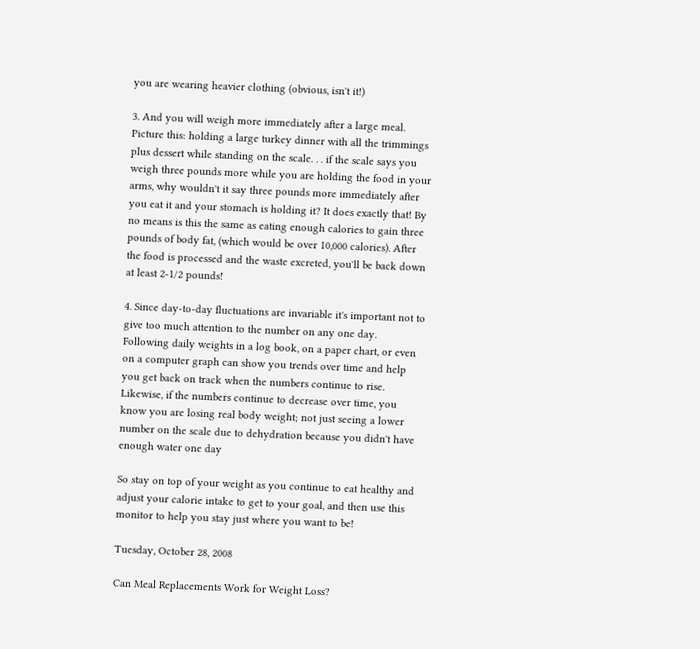you are wearing heavier clothing (obvious, isn't it!)

3. And you will weigh more immediately after a large meal. Picture this: holding a large turkey dinner with all the trimmings plus dessert while standing on the scale. . . if the scale says you weigh three pounds more while you are holding the food in your arms, why wouldn't it say three pounds more immediately after you eat it and your stomach is holding it? It does exactly that! By no means is this the same as eating enough calories to gain three pounds of body fat, (which would be over 10,000 calories). After the food is processed and the waste excreted, you'll be back down at least 2-1/2 pounds!

4. Since day-to-day fluctuations are invariable it's important not to give too much attention to the number on any one day. Following daily weights in a log book, on a paper chart, or even on a computer graph can show you trends over time and help you get back on track when the numbers continue to rise. Likewise, if the numbers continue to decrease over time, you know you are losing real body weight; not just seeing a lower number on the scale due to dehydration because you didn't have enough water one day

So stay on top of your weight as you continue to eat healthy and adjust your calorie intake to get to your goal, and then use this monitor to help you stay just where you want to be!

Tuesday, October 28, 2008

Can Meal Replacements Work for Weight Loss?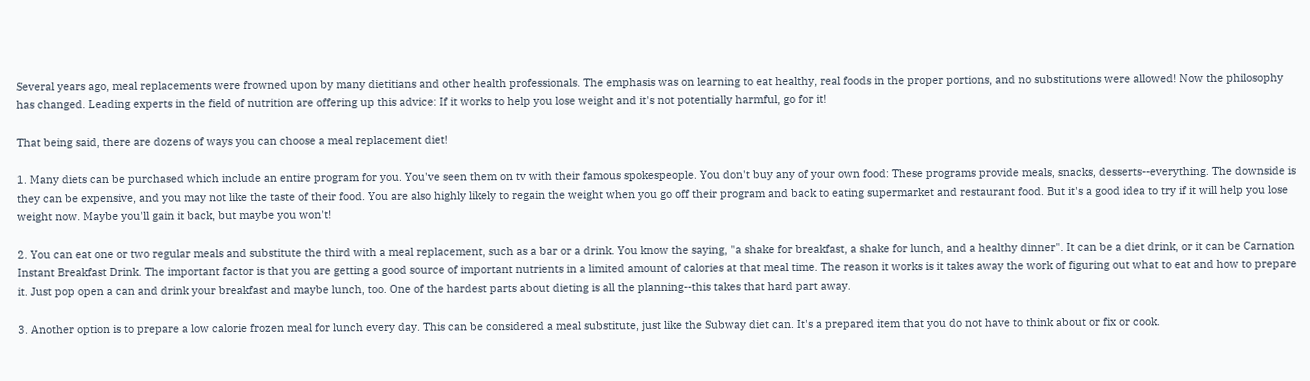Several years ago, meal replacements were frowned upon by many dietitians and other health professionals. The emphasis was on learning to eat healthy, real foods in the proper portions, and no substitutions were allowed! Now the philosophy has changed. Leading experts in the field of nutrition are offering up this advice: If it works to help you lose weight and it's not potentially harmful, go for it!

That being said, there are dozens of ways you can choose a meal replacement diet!

1. Many diets can be purchased which include an entire program for you. You've seen them on tv with their famous spokespeople. You don't buy any of your own food: These programs provide meals, snacks, desserts--everything. The downside is they can be expensive, and you may not like the taste of their food. You are also highly likely to regain the weight when you go off their program and back to eating supermarket and restaurant food. But it's a good idea to try if it will help you lose weight now. Maybe you'll gain it back, but maybe you won't!

2. You can eat one or two regular meals and substitute the third with a meal replacement, such as a bar or a drink. You know the saying, "a shake for breakfast, a shake for lunch, and a healthy dinner". It can be a diet drink, or it can be Carnation Instant Breakfast Drink. The important factor is that you are getting a good source of important nutrients in a limited amount of calories at that meal time. The reason it works is it takes away the work of figuring out what to eat and how to prepare it. Just pop open a can and drink your breakfast and maybe lunch, too. One of the hardest parts about dieting is all the planning--this takes that hard part away.

3. Another option is to prepare a low calorie frozen meal for lunch every day. This can be considered a meal substitute, just like the Subway diet can. It's a prepared item that you do not have to think about or fix or cook.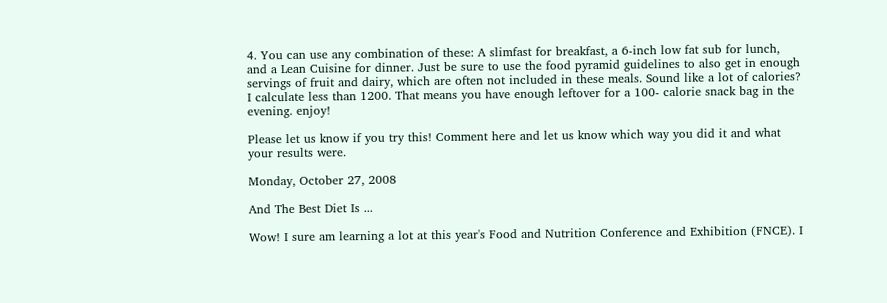4. You can use any combination of these: A slimfast for breakfast, a 6-inch low fat sub for lunch, and a Lean Cuisine for dinner. Just be sure to use the food pyramid guidelines to also get in enough servings of fruit and dairy, which are often not included in these meals. Sound like a lot of calories? I calculate less than 1200. That means you have enough leftover for a 100- calorie snack bag in the evening. enjoy!

Please let us know if you try this! Comment here and let us know which way you did it and what your results were.

Monday, October 27, 2008

And The Best Diet Is ...

Wow! I sure am learning a lot at this year's Food and Nutrition Conference and Exhibition (FNCE). I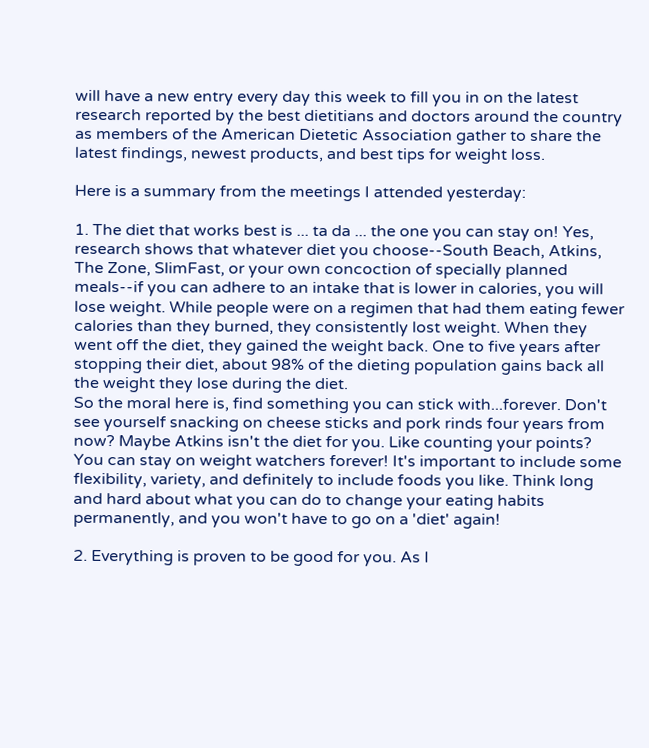will have a new entry every day this week to fill you in on the latest research reported by the best dietitians and doctors around the country as members of the American Dietetic Association gather to share the latest findings, newest products, and best tips for weight loss.

Here is a summary from the meetings I attended yesterday:

1. The diet that works best is ... ta da ... the one you can stay on! Yes, research shows that whatever diet you choose--South Beach, Atkins, The Zone, SlimFast, or your own concoction of specially planned meals--if you can adhere to an intake that is lower in calories, you will lose weight. While people were on a regimen that had them eating fewer calories than they burned, they consistently lost weight. When they went off the diet, they gained the weight back. One to five years after stopping their diet, about 98% of the dieting population gains back all the weight they lose during the diet.
So the moral here is, find something you can stick with...forever. Don't see yourself snacking on cheese sticks and pork rinds four years from now? Maybe Atkins isn't the diet for you. Like counting your points? You can stay on weight watchers forever! It's important to include some flexibility, variety, and definitely to include foods you like. Think long and hard about what you can do to change your eating habits permanently, and you won't have to go on a 'diet' again!

2. Everything is proven to be good for you. As I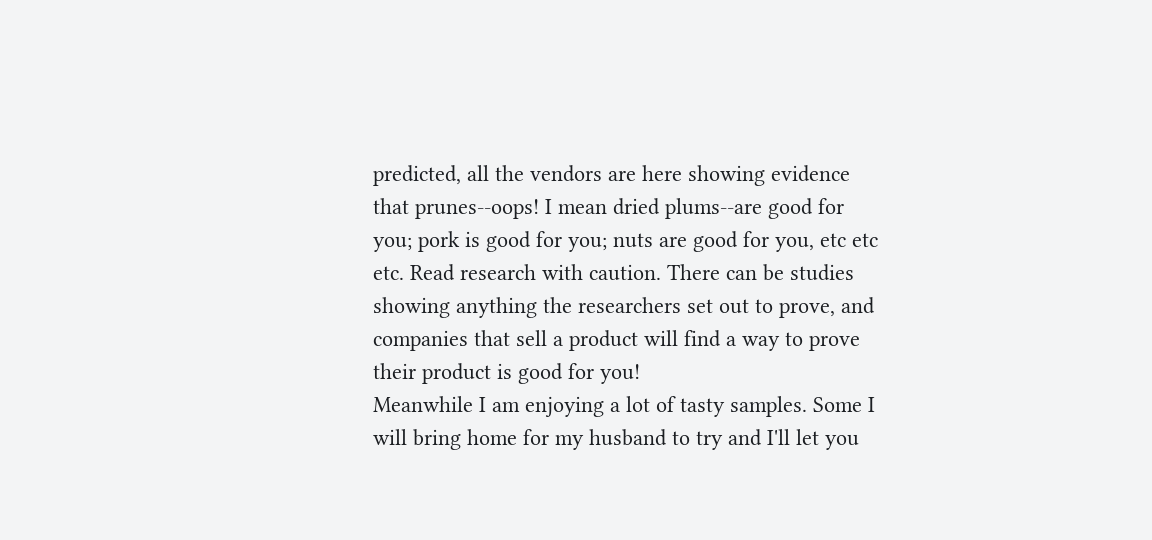predicted, all the vendors are here showing evidence that prunes--oops! I mean dried plums--are good for you; pork is good for you; nuts are good for you, etc etc etc. Read research with caution. There can be studies showing anything the researchers set out to prove, and companies that sell a product will find a way to prove their product is good for you!
Meanwhile I am enjoying a lot of tasty samples. Some I will bring home for my husband to try and I'll let you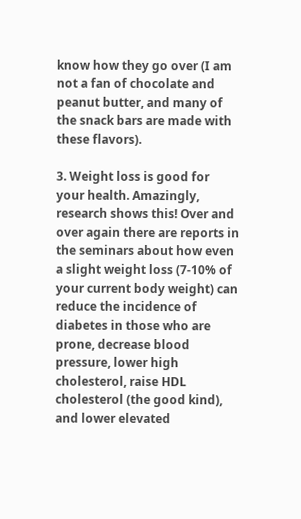know how they go over (I am not a fan of chocolate and peanut butter, and many of the snack bars are made with these flavors).

3. Weight loss is good for your health. Amazingly, research shows this! Over and over again there are reports in the seminars about how even a slight weight loss (7-10% of your current body weight) can reduce the incidence of diabetes in those who are prone, decrease blood pressure, lower high cholesterol, raise HDL cholesterol (the good kind), and lower elevated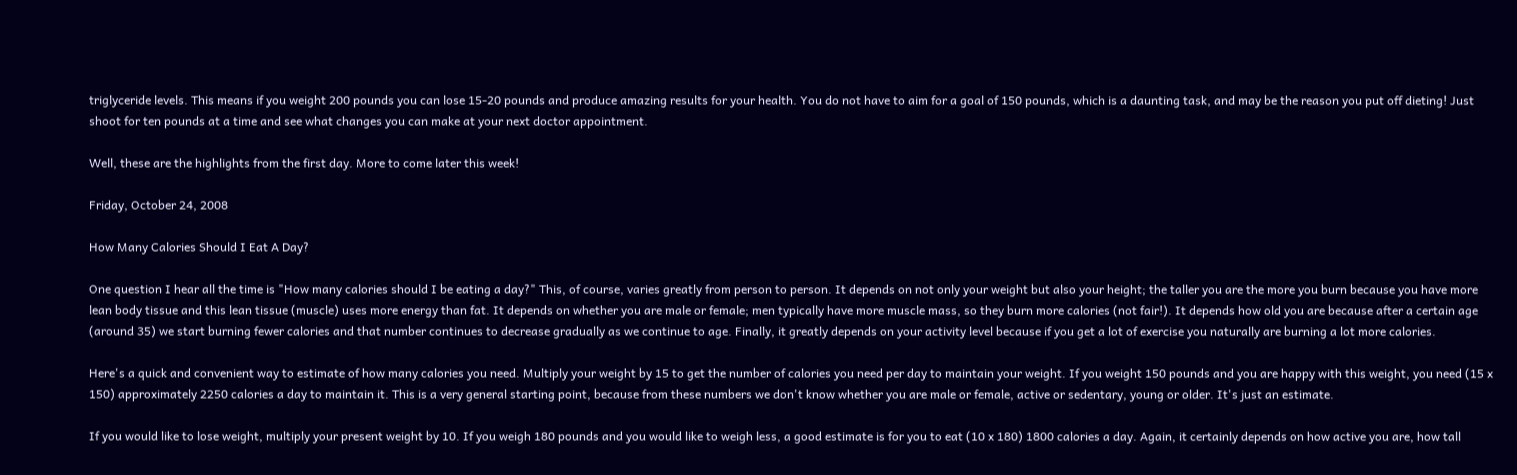triglyceride levels. This means if you weight 200 pounds you can lose 15-20 pounds and produce amazing results for your health. You do not have to aim for a goal of 150 pounds, which is a daunting task, and may be the reason you put off dieting! Just shoot for ten pounds at a time and see what changes you can make at your next doctor appointment.

Well, these are the highlights from the first day. More to come later this week!

Friday, October 24, 2008

How Many Calories Should I Eat A Day?

One question I hear all the time is "How many calories should I be eating a day?" This, of course, varies greatly from person to person. It depends on not only your weight but also your height; the taller you are the more you burn because you have more lean body tissue and this lean tissue (muscle) uses more energy than fat. It depends on whether you are male or female; men typically have more muscle mass, so they burn more calories (not fair!). It depends how old you are because after a certain age (around 35) we start burning fewer calories and that number continues to decrease gradually as we continue to age. Finally, it greatly depends on your activity level because if you get a lot of exercise you naturally are burning a lot more calories.

Here's a quick and convenient way to estimate of how many calories you need. Multiply your weight by 15 to get the number of calories you need per day to maintain your weight. If you weight 150 pounds and you are happy with this weight, you need (15 x 150) approximately 2250 calories a day to maintain it. This is a very general starting point, because from these numbers we don't know whether you are male or female, active or sedentary, young or older. It's just an estimate.

If you would like to lose weight, multiply your present weight by 10. If you weigh 180 pounds and you would like to weigh less, a good estimate is for you to eat (10 x 180) 1800 calories a day. Again, it certainly depends on how active you are, how tall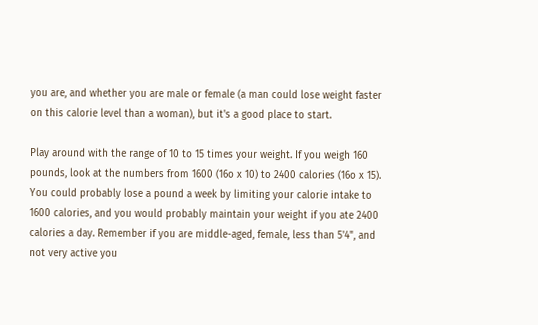you are, and whether you are male or female (a man could lose weight faster on this calorie level than a woman), but it's a good place to start.

Play around with the range of 10 to 15 times your weight. If you weigh 160 pounds, look at the numbers from 1600 (16o x 10) to 2400 calories (16o x 15). You could probably lose a pound a week by limiting your calorie intake to 1600 calories, and you would probably maintain your weight if you ate 2400 calories a day. Remember if you are middle-aged, female, less than 5'4", and not very active you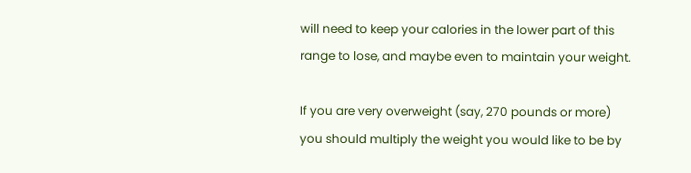will need to keep your calories in the lower part of this range to lose, and maybe even to maintain your weight.

If you are very overweight (say, 270 pounds or more) you should multiply the weight you would like to be by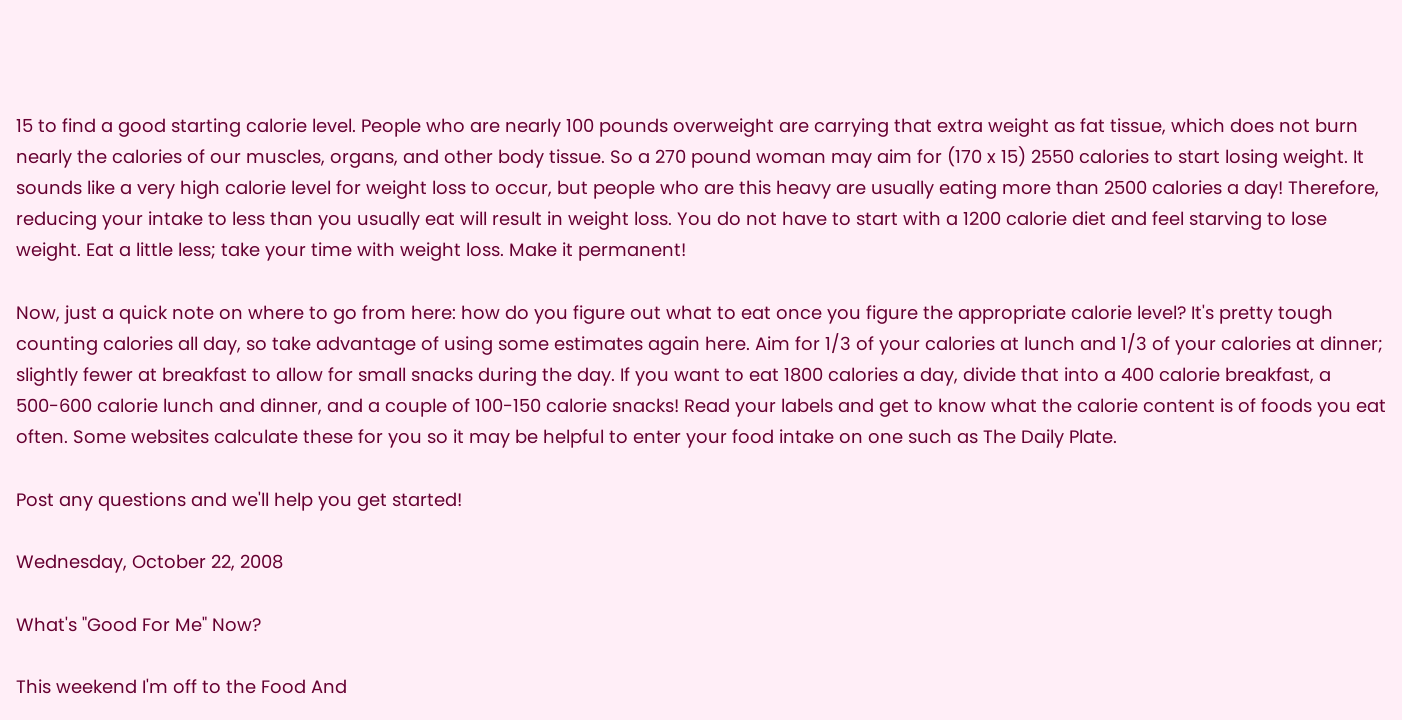15 to find a good starting calorie level. People who are nearly 100 pounds overweight are carrying that extra weight as fat tissue, which does not burn nearly the calories of our muscles, organs, and other body tissue. So a 270 pound woman may aim for (170 x 15) 2550 calories to start losing weight. It sounds like a very high calorie level for weight loss to occur, but people who are this heavy are usually eating more than 2500 calories a day! Therefore, reducing your intake to less than you usually eat will result in weight loss. You do not have to start with a 1200 calorie diet and feel starving to lose weight. Eat a little less; take your time with weight loss. Make it permanent!

Now, just a quick note on where to go from here: how do you figure out what to eat once you figure the appropriate calorie level? It's pretty tough counting calories all day, so take advantage of using some estimates again here. Aim for 1/3 of your calories at lunch and 1/3 of your calories at dinner; slightly fewer at breakfast to allow for small snacks during the day. If you want to eat 1800 calories a day, divide that into a 400 calorie breakfast, a 500-600 calorie lunch and dinner, and a couple of 100-150 calorie snacks! Read your labels and get to know what the calorie content is of foods you eat often. Some websites calculate these for you so it may be helpful to enter your food intake on one such as The Daily Plate.

Post any questions and we'll help you get started!

Wednesday, October 22, 2008

What's "Good For Me" Now?

This weekend I'm off to the Food And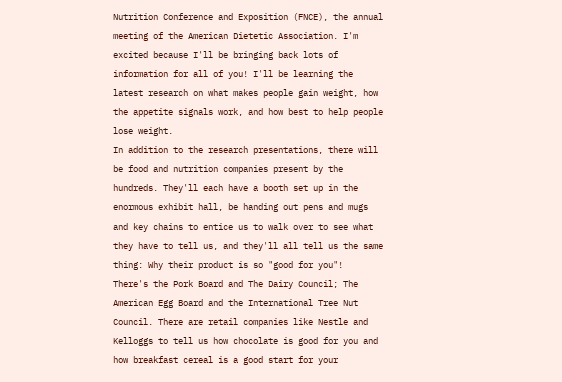Nutrition Conference and Exposition (FNCE), the annual meeting of the American Dietetic Association. I'm excited because I'll be bringing back lots of information for all of you! I'll be learning the latest research on what makes people gain weight, how the appetite signals work, and how best to help people lose weight.
In addition to the research presentations, there will be food and nutrition companies present by the hundreds. They'll each have a booth set up in the enormous exhibit hall, be handing out pens and mugs and key chains to entice us to walk over to see what they have to tell us, and they'll all tell us the same thing: Why their product is so "good for you"!
There's the Pork Board and The Dairy Council; The American Egg Board and the International Tree Nut Council. There are retail companies like Nestle and Kelloggs to tell us how chocolate is good for you and how breakfast cereal is a good start for your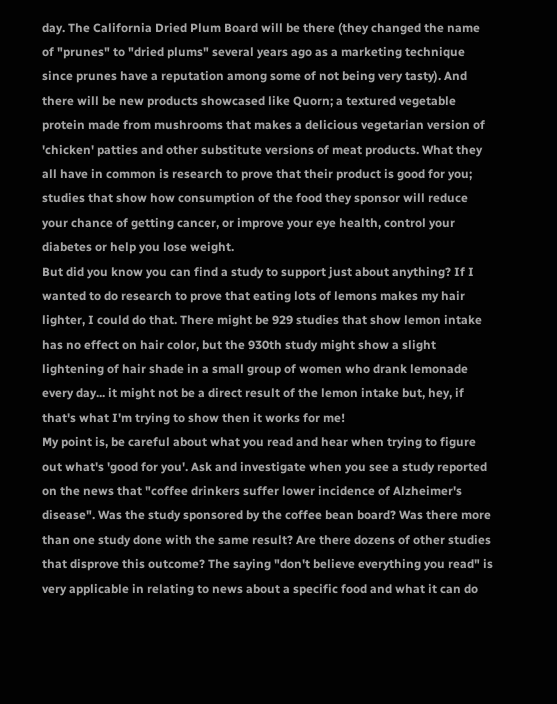day. The California Dried Plum Board will be there (they changed the name of "prunes" to "dried plums" several years ago as a marketing technique since prunes have a reputation among some of not being very tasty). And there will be new products showcased like Quorn; a textured vegetable protein made from mushrooms that makes a delicious vegetarian version of 'chicken' patties and other substitute versions of meat products. What they all have in common is research to prove that their product is good for you; studies that show how consumption of the food they sponsor will reduce your chance of getting cancer, or improve your eye health, control your diabetes or help you lose weight.
But did you know you can find a study to support just about anything? If I wanted to do research to prove that eating lots of lemons makes my hair lighter, I could do that. There might be 929 studies that show lemon intake has no effect on hair color, but the 930th study might show a slight lightening of hair shade in a small group of women who drank lemonade every day... it might not be a direct result of the lemon intake but, hey, if that's what I'm trying to show then it works for me!
My point is, be careful about what you read and hear when trying to figure out what's 'good for you'. Ask and investigate when you see a study reported on the news that "coffee drinkers suffer lower incidence of Alzheimer's disease". Was the study sponsored by the coffee bean board? Was there more than one study done with the same result? Are there dozens of other studies that disprove this outcome? The saying "don't believe everything you read" is very applicable in relating to news about a specific food and what it can do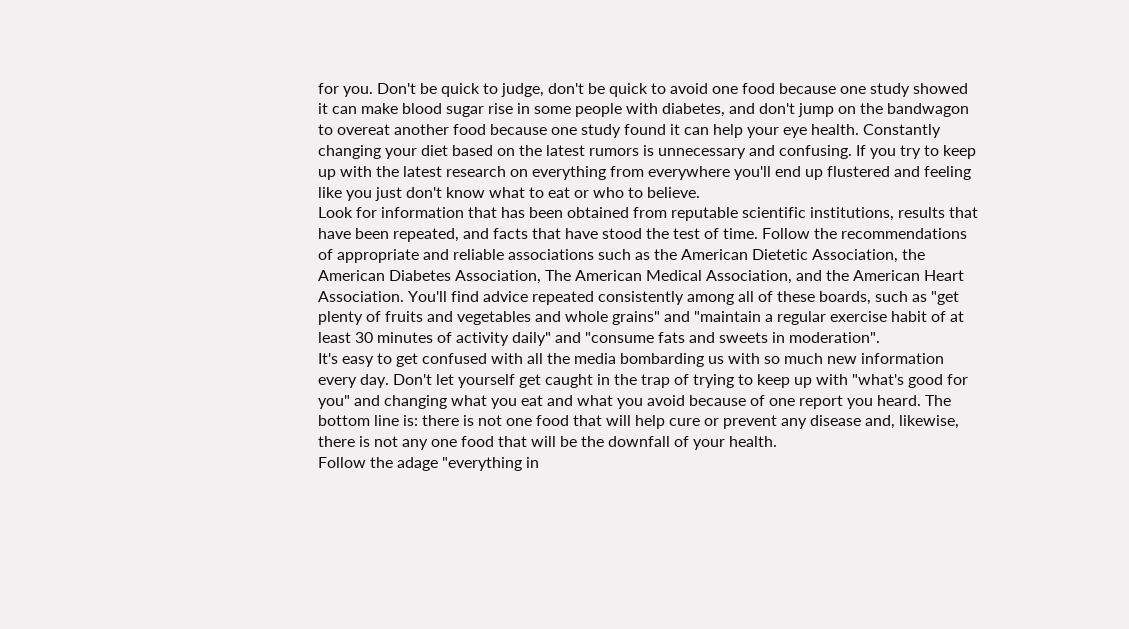for you. Don't be quick to judge, don't be quick to avoid one food because one study showed it can make blood sugar rise in some people with diabetes, and don't jump on the bandwagon to overeat another food because one study found it can help your eye health. Constantly changing your diet based on the latest rumors is unnecessary and confusing. If you try to keep up with the latest research on everything from everywhere you'll end up flustered and feeling like you just don't know what to eat or who to believe.
Look for information that has been obtained from reputable scientific institutions, results that have been repeated, and facts that have stood the test of time. Follow the recommendations of appropriate and reliable associations such as the American Dietetic Association, the American Diabetes Association, The American Medical Association, and the American Heart Association. You'll find advice repeated consistently among all of these boards, such as "get plenty of fruits and vegetables and whole grains" and "maintain a regular exercise habit of at least 30 minutes of activity daily" and "consume fats and sweets in moderation".
It's easy to get confused with all the media bombarding us with so much new information every day. Don't let yourself get caught in the trap of trying to keep up with "what's good for you" and changing what you eat and what you avoid because of one report you heard. The bottom line is: there is not one food that will help cure or prevent any disease and, likewise, there is not any one food that will be the downfall of your health.
Follow the adage "everything in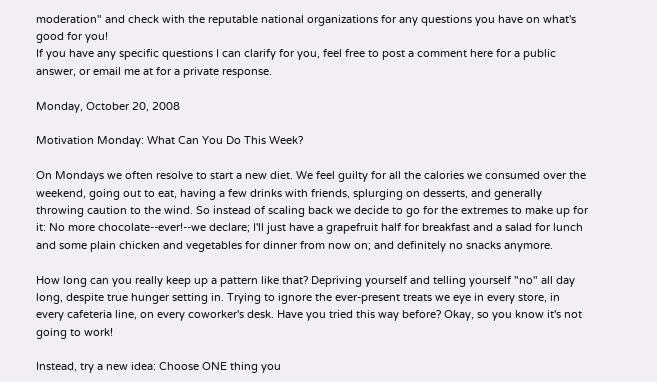moderation" and check with the reputable national organizations for any questions you have on what's good for you!
If you have any specific questions I can clarify for you, feel free to post a comment here for a public answer, or email me at for a private response.

Monday, October 20, 2008

Motivation Monday: What Can You Do This Week?

On Mondays we often resolve to start a new diet. We feel guilty for all the calories we consumed over the weekend, going out to eat, having a few drinks with friends, splurging on desserts, and generally throwing caution to the wind. So instead of scaling back we decide to go for the extremes to make up for it: No more chocolate--ever!--we declare; I'll just have a grapefruit half for breakfast and a salad for lunch and some plain chicken and vegetables for dinner from now on; and definitely no snacks anymore.

How long can you really keep up a pattern like that? Depriving yourself and telling yourself "no" all day long, despite true hunger setting in. Trying to ignore the ever-present treats we eye in every store, in every cafeteria line, on every coworker's desk. Have you tried this way before? Okay, so you know it's not going to work!

Instead, try a new idea: Choose ONE thing you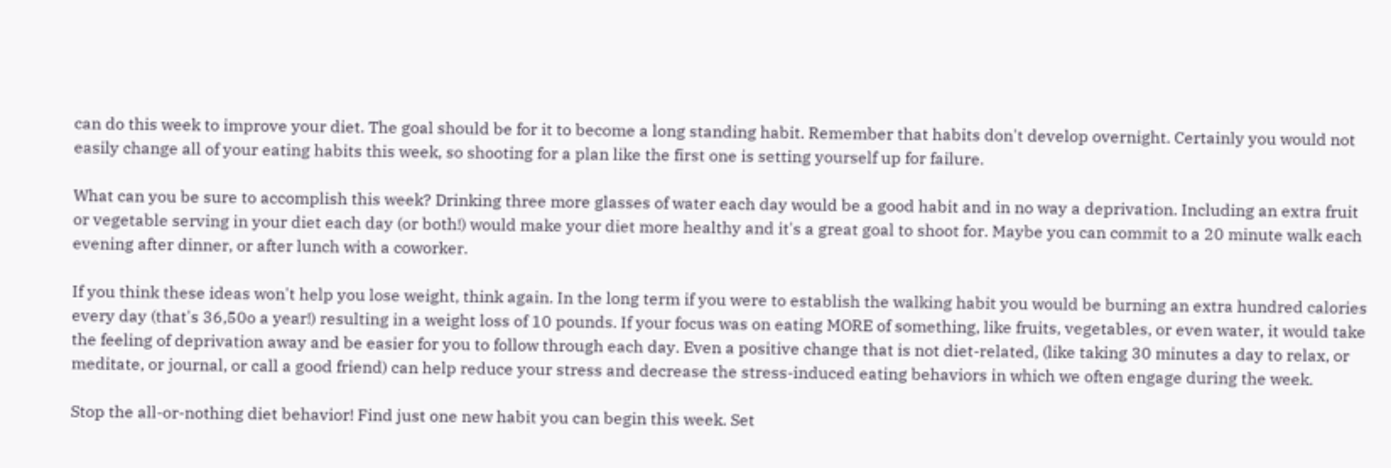can do this week to improve your diet. The goal should be for it to become a long standing habit. Remember that habits don't develop overnight. Certainly you would not easily change all of your eating habits this week, so shooting for a plan like the first one is setting yourself up for failure.

What can you be sure to accomplish this week? Drinking three more glasses of water each day would be a good habit and in no way a deprivation. Including an extra fruit or vegetable serving in your diet each day (or both!) would make your diet more healthy and it's a great goal to shoot for. Maybe you can commit to a 20 minute walk each evening after dinner, or after lunch with a coworker.

If you think these ideas won't help you lose weight, think again. In the long term if you were to establish the walking habit you would be burning an extra hundred calories every day (that's 36,50o a year!) resulting in a weight loss of 10 pounds. If your focus was on eating MORE of something, like fruits, vegetables, or even water, it would take the feeling of deprivation away and be easier for you to follow through each day. Even a positive change that is not diet-related, (like taking 30 minutes a day to relax, or meditate, or journal, or call a good friend) can help reduce your stress and decrease the stress-induced eating behaviors in which we often engage during the week.

Stop the all-or-nothing diet behavior! Find just one new habit you can begin this week. Set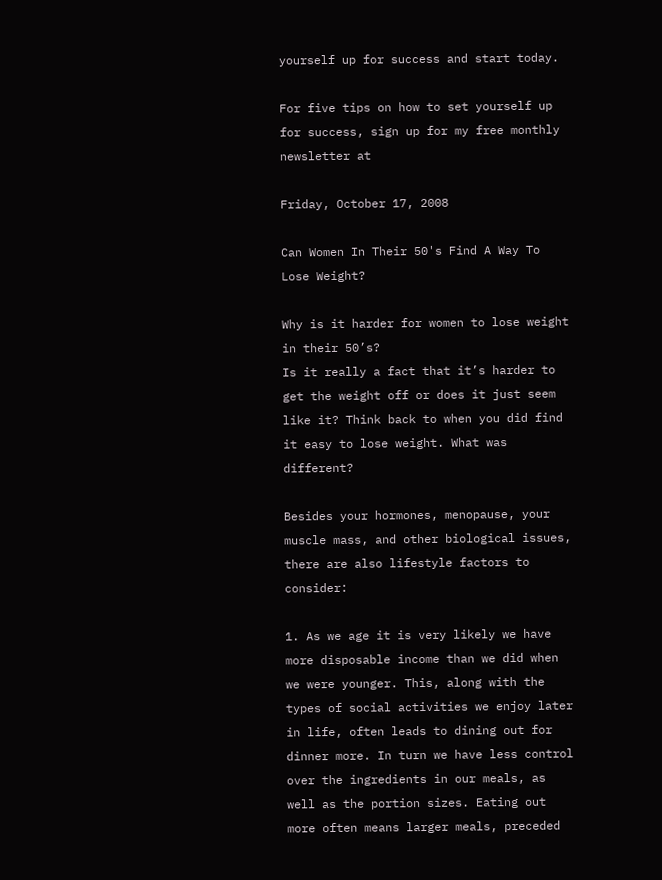yourself up for success and start today.

For five tips on how to set yourself up for success, sign up for my free monthly newsletter at

Friday, October 17, 2008

Can Women In Their 50's Find A Way To Lose Weight?

Why is it harder for women to lose weight in their 50’s?
Is it really a fact that it’s harder to get the weight off or does it just seem like it? Think back to when you did find it easy to lose weight. What was different?

Besides your hormones, menopause, your muscle mass, and other biological issues, there are also lifestyle factors to consider:

1. As we age it is very likely we have more disposable income than we did when we were younger. This, along with the types of social activities we enjoy later in life, often leads to dining out for dinner more. In turn we have less control over the ingredients in our meals, as well as the portion sizes. Eating out more often means larger meals, preceded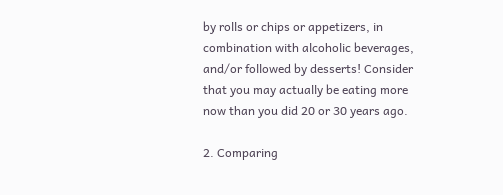by rolls or chips or appetizers, in combination with alcoholic beverages, and/or followed by desserts! Consider that you may actually be eating more now than you did 20 or 30 years ago.

2. Comparing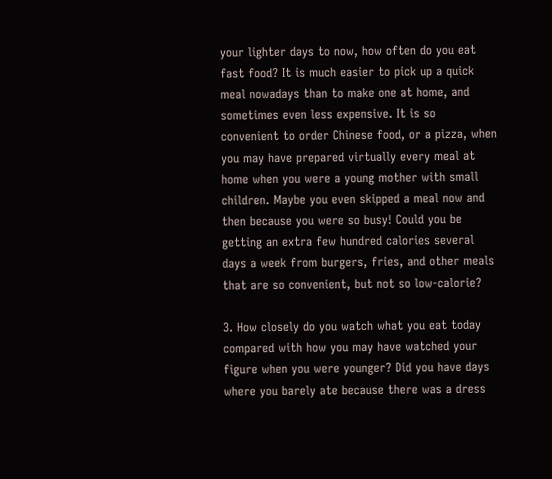your lighter days to now, how often do you eat fast food? It is much easier to pick up a quick meal nowadays than to make one at home, and sometimes even less expensive. It is so convenient to order Chinese food, or a pizza, when you may have prepared virtually every meal at home when you were a young mother with small children. Maybe you even skipped a meal now and then because you were so busy! Could you be getting an extra few hundred calories several days a week from burgers, fries, and other meals that are so convenient, but not so low-calorie?

3. How closely do you watch what you eat today compared with how you may have watched your figure when you were younger? Did you have days where you barely ate because there was a dress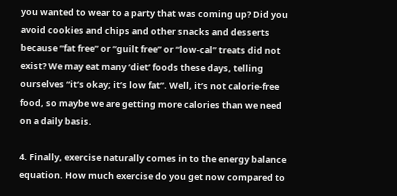you wanted to wear to a party that was coming up? Did you avoid cookies and chips and other snacks and desserts because “fat free” or “guilt free” or “low-cal” treats did not exist? We may eat many ‘diet’ foods these days, telling ourselves “it’s okay; it’s low fat”. Well, it’s not calorie-free food, so maybe we are getting more calories than we need on a daily basis.

4. Finally, exercise naturally comes in to the energy balance equation. How much exercise do you get now compared to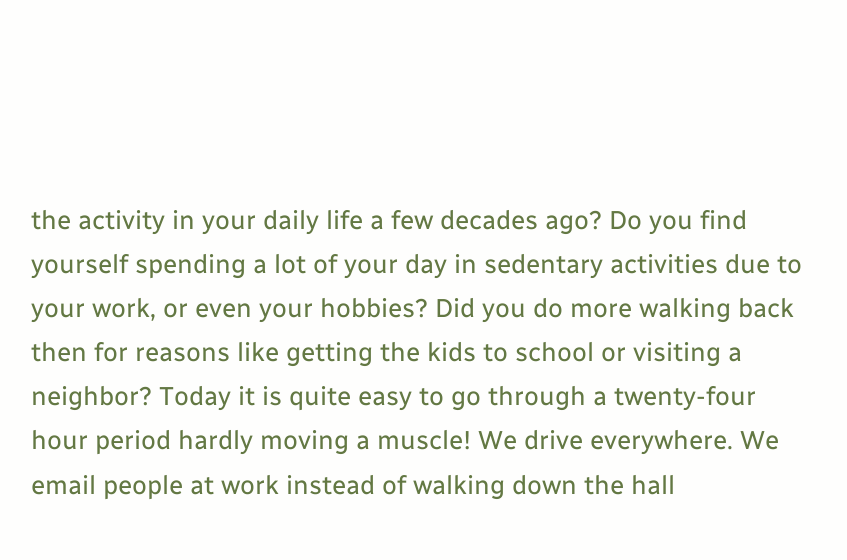the activity in your daily life a few decades ago? Do you find yourself spending a lot of your day in sedentary activities due to your work, or even your hobbies? Did you do more walking back then for reasons like getting the kids to school or visiting a neighbor? Today it is quite easy to go through a twenty-four hour period hardly moving a muscle! We drive everywhere. We email people at work instead of walking down the hall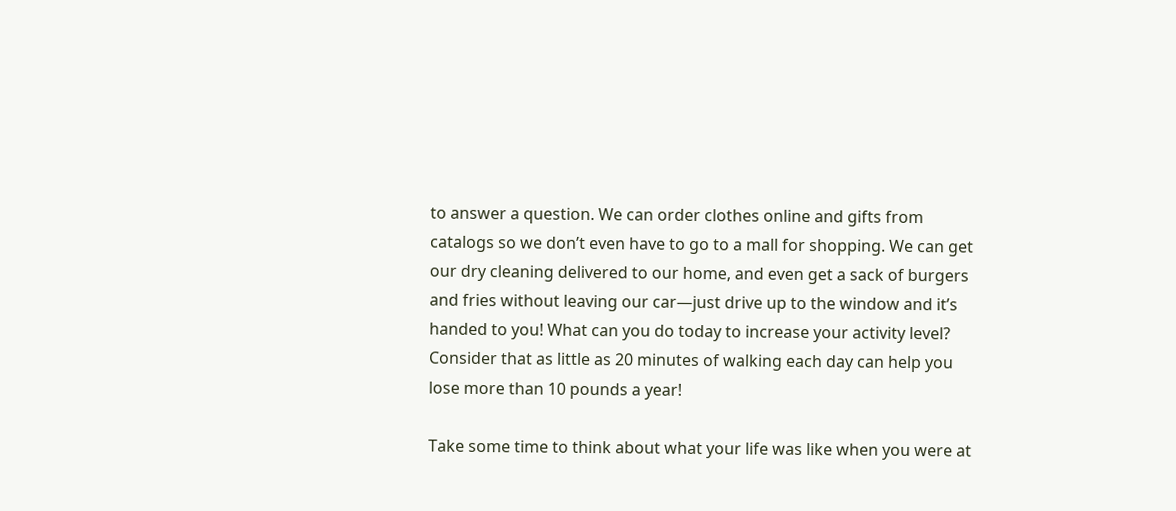to answer a question. We can order clothes online and gifts from catalogs so we don’t even have to go to a mall for shopping. We can get our dry cleaning delivered to our home, and even get a sack of burgers and fries without leaving our car—just drive up to the window and it’s handed to you! What can you do today to increase your activity level? Consider that as little as 20 minutes of walking each day can help you lose more than 10 pounds a year!

Take some time to think about what your life was like when you were at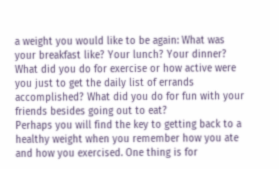a weight you would like to be again: What was your breakfast like? Your lunch? Your dinner? What did you do for exercise or how active were you just to get the daily list of errands accomplished? What did you do for fun with your friends besides going out to eat?
Perhaps you will find the key to getting back to a healthy weight when you remember how you ate and how you exercised. One thing is for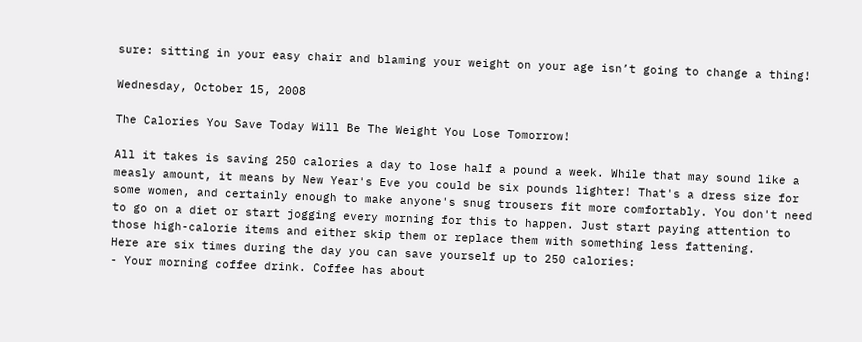sure: sitting in your easy chair and blaming your weight on your age isn’t going to change a thing!

Wednesday, October 15, 2008

The Calories You Save Today Will Be The Weight You Lose Tomorrow!

All it takes is saving 250 calories a day to lose half a pound a week. While that may sound like a measly amount, it means by New Year's Eve you could be six pounds lighter! That's a dress size for some women, and certainly enough to make anyone's snug trousers fit more comfortably. You don't need to go on a diet or start jogging every morning for this to happen. Just start paying attention to those high-calorie items and either skip them or replace them with something less fattening.
Here are six times during the day you can save yourself up to 250 calories:
- Your morning coffee drink. Coffee has about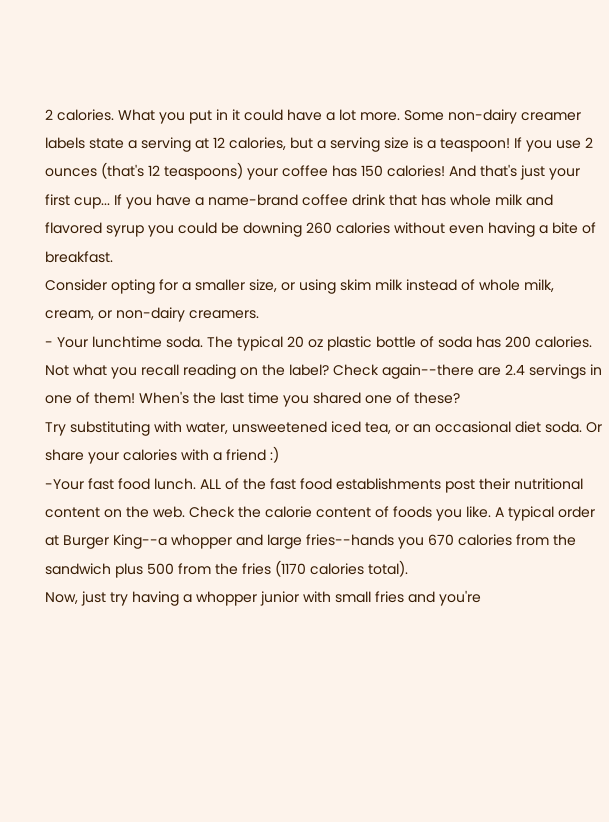2 calories. What you put in it could have a lot more. Some non-dairy creamer labels state a serving at 12 calories, but a serving size is a teaspoon! If you use 2 ounces (that's 12 teaspoons) your coffee has 150 calories! And that's just your first cup... If you have a name-brand coffee drink that has whole milk and flavored syrup you could be downing 260 calories without even having a bite of breakfast.
Consider opting for a smaller size, or using skim milk instead of whole milk, cream, or non-dairy creamers.
- Your lunchtime soda. The typical 20 oz plastic bottle of soda has 200 calories. Not what you recall reading on the label? Check again--there are 2.4 servings in one of them! When's the last time you shared one of these?
Try substituting with water, unsweetened iced tea, or an occasional diet soda. Or share your calories with a friend :)
-Your fast food lunch. ALL of the fast food establishments post their nutritional content on the web. Check the calorie content of foods you like. A typical order at Burger King--a whopper and large fries--hands you 670 calories from the sandwich plus 500 from the fries (1170 calories total).
Now, just try having a whopper junior with small fries and you're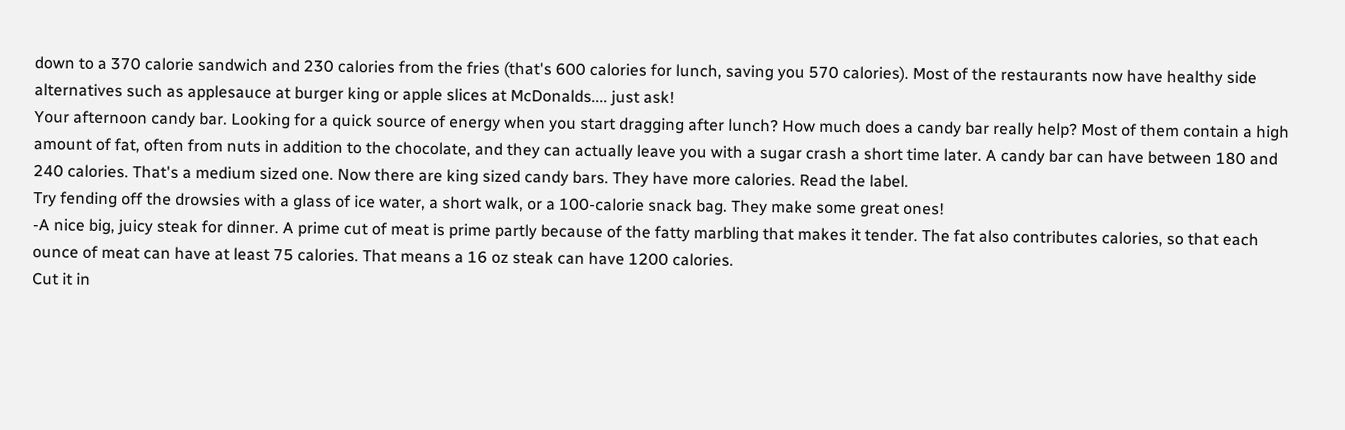down to a 370 calorie sandwich and 230 calories from the fries (that's 600 calories for lunch, saving you 570 calories). Most of the restaurants now have healthy side alternatives such as applesauce at burger king or apple slices at McDonalds.... just ask!
Your afternoon candy bar. Looking for a quick source of energy when you start dragging after lunch? How much does a candy bar really help? Most of them contain a high amount of fat, often from nuts in addition to the chocolate, and they can actually leave you with a sugar crash a short time later. A candy bar can have between 180 and 240 calories. That's a medium sized one. Now there are king sized candy bars. They have more calories. Read the label.
Try fending off the drowsies with a glass of ice water, a short walk, or a 100-calorie snack bag. They make some great ones!
-A nice big, juicy steak for dinner. A prime cut of meat is prime partly because of the fatty marbling that makes it tender. The fat also contributes calories, so that each ounce of meat can have at least 75 calories. That means a 16 oz steak can have 1200 calories.
Cut it in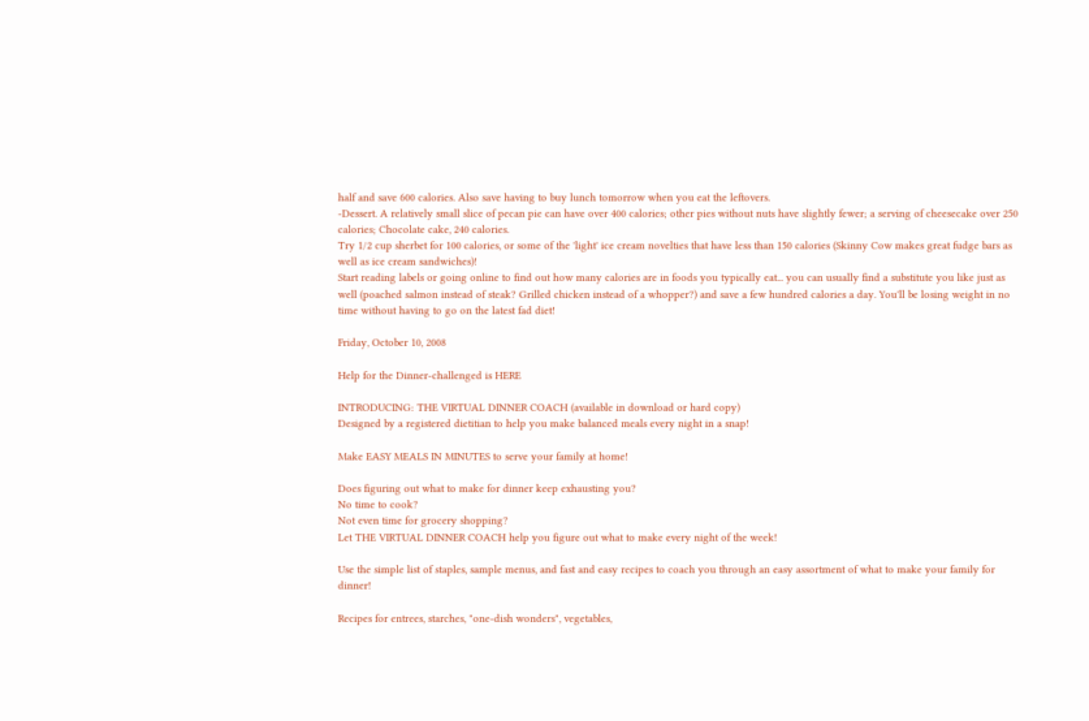half and save 600 calories. Also save having to buy lunch tomorrow when you eat the leftovers.
-Dessert. A relatively small slice of pecan pie can have over 400 calories; other pies without nuts have slightly fewer; a serving of cheesecake over 250 calories; Chocolate cake, 240 calories.
Try 1/2 cup sherbet for 100 calories, or some of the 'light' ice cream novelties that have less than 150 calories (Skinny Cow makes great fudge bars as well as ice cream sandwiches)!
Start reading labels or going online to find out how many calories are in foods you typically eat... you can usually find a substitute you like just as well (poached salmon instead of steak? Grilled chicken instead of a whopper?) and save a few hundred calories a day. You'll be losing weight in no time without having to go on the latest fad diet!

Friday, October 10, 2008

Help for the Dinner-challenged is HERE

INTRODUCING: THE VIRTUAL DINNER COACH (available in download or hard copy)
Designed by a registered dietitian to help you make balanced meals every night in a snap!

Make EASY MEALS IN MINUTES to serve your family at home!

Does figuring out what to make for dinner keep exhausting you?
No time to cook?
Not even time for grocery shopping?
Let THE VIRTUAL DINNER COACH help you figure out what to make every night of the week!

Use the simple list of staples, sample menus, and fast and easy recipes to coach you through an easy assortment of what to make your family for dinner!

Recipes for entrees, starches, "one-dish wonders", vegetables,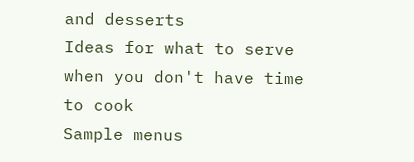and desserts
Ideas for what to serve when you don't have time to cook
Sample menus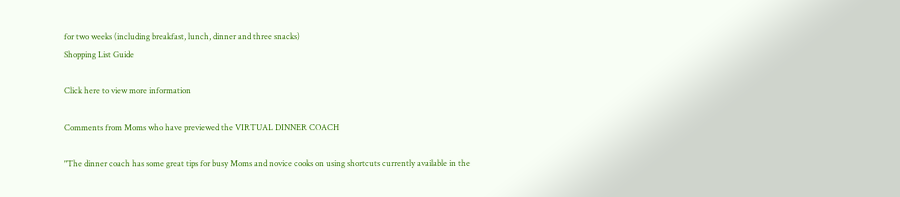for two weeks (including breakfast, lunch, dinner and three snacks)
Shopping List Guide

Click here to view more information

Comments from Moms who have previewed the VIRTUAL DINNER COACH

"The dinner coach has some great tips for busy Moms and novice cooks on using shortcuts currently available in the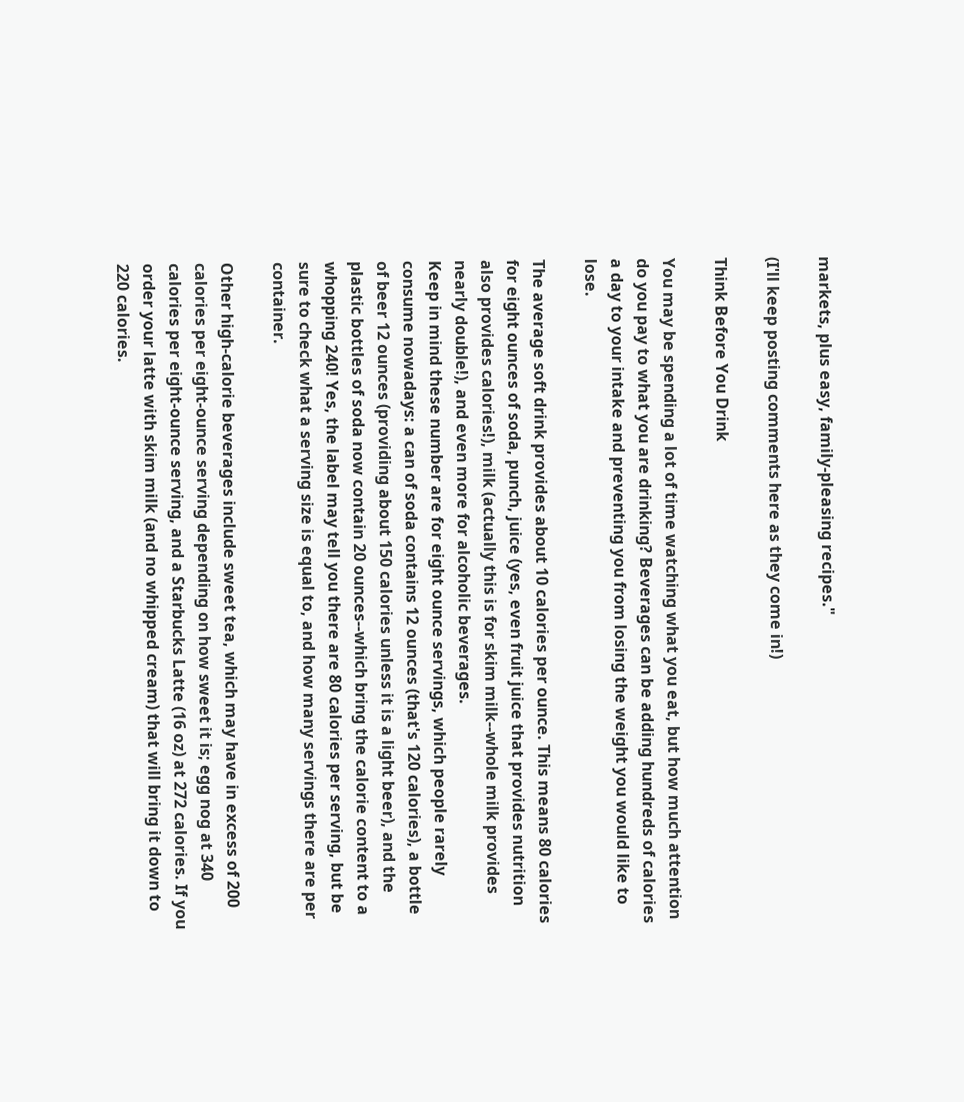markets, plus easy, family-pleasing recipes."

(I'll keep posting comments here as they come in!)

Think Before You Drink

You may be spending a lot of time watching what you eat, but how much attention do you pay to what you are drinking? Beverages can be adding hundreds of calories a day to your intake and preventing you from losing the weight you would like to lose.

The average soft drink provides about 10 calories per ounce. This means 80 calories for eight ounces of soda, punch, juice (yes, even fruit juice that provides nutrition also provides calories!), milk (actually this is for skim milk--whole milk provides nearly double!), and even more for alcoholic beverages.
Keep in mind these number are for eight ounce servings, which people rarely consume nowadays: a can of soda contains 12 ounces (that's 120 calories), a bottle of beer 12 ounces (providing about 150 calories unless it is a light beer), and the plastic bottles of soda now contain 20 ounces--which bring the calorie content to a whopping 240! Yes, the label may tell you there are 80 calories per serving, but be sure to check what a serving size is equal to, and how many servings there are per container.

Other high-calorie beverages include sweet tea, which may have in excess of 200 calories per eight-ounce serving depending on how sweet it is; egg nog at 340 calories per eight-ounce serving, and a Starbucks Latte (16 oz) at 272 calories. If you order your latte with skim milk (and no whipped cream) that will bring it down to 220 calories.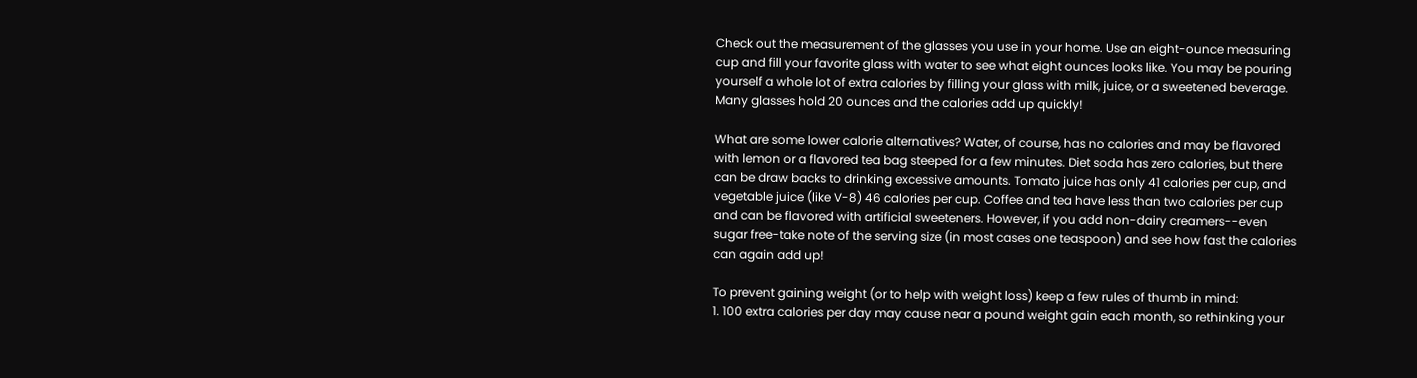Check out the measurement of the glasses you use in your home. Use an eight-ounce measuring cup and fill your favorite glass with water to see what eight ounces looks like. You may be pouring yourself a whole lot of extra calories by filling your glass with milk, juice, or a sweetened beverage. Many glasses hold 20 ounces and the calories add up quickly!

What are some lower calorie alternatives? Water, of course, has no calories and may be flavored with lemon or a flavored tea bag steeped for a few minutes. Diet soda has zero calories, but there can be draw backs to drinking excessive amounts. Tomato juice has only 41 calories per cup, and vegetable juice (like V-8) 46 calories per cup. Coffee and tea have less than two calories per cup and can be flavored with artificial sweeteners. However, if you add non-dairy creamers--even sugar free-take note of the serving size (in most cases one teaspoon) and see how fast the calories can again add up!

To prevent gaining weight (or to help with weight loss) keep a few rules of thumb in mind:
1. 100 extra calories per day may cause near a pound weight gain each month, so rethinking your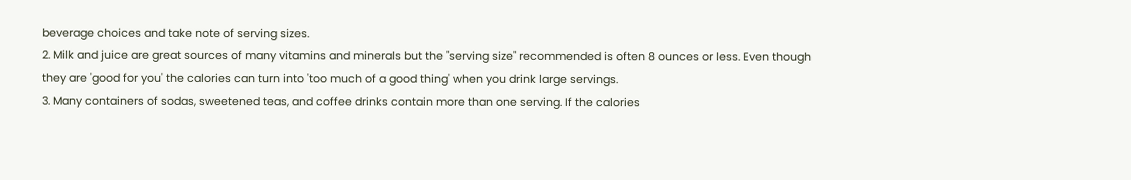beverage choices and take note of serving sizes.
2. Milk and juice are great sources of many vitamins and minerals but the "serving size" recommended is often 8 ounces or less. Even though they are 'good for you' the calories can turn into 'too much of a good thing' when you drink large servings.
3. Many containers of sodas, sweetened teas, and coffee drinks contain more than one serving. If the calories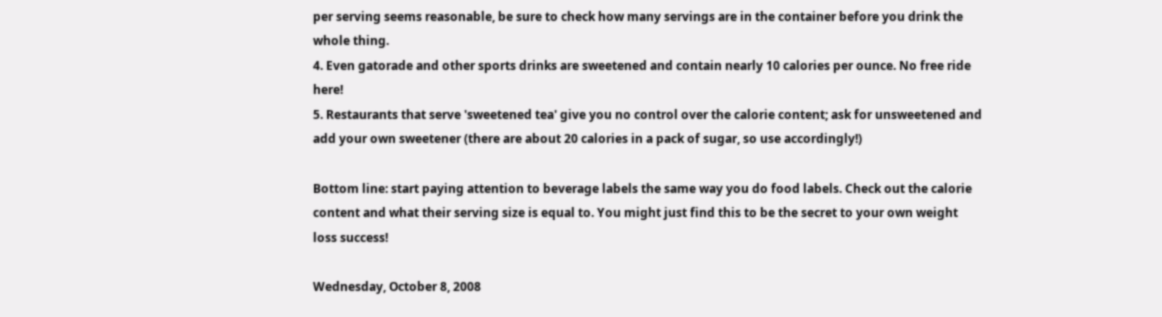per serving seems reasonable, be sure to check how many servings are in the container before you drink the whole thing.
4. Even gatorade and other sports drinks are sweetened and contain nearly 10 calories per ounce. No free ride here!
5. Restaurants that serve 'sweetened tea' give you no control over the calorie content; ask for unsweetened and add your own sweetener (there are about 20 calories in a pack of sugar, so use accordingly!)

Bottom line: start paying attention to beverage labels the same way you do food labels. Check out the calorie content and what their serving size is equal to. You might just find this to be the secret to your own weight loss success!

Wednesday, October 8, 2008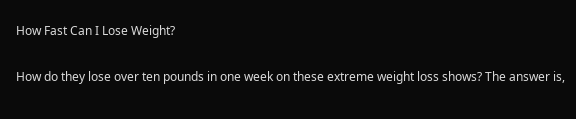How Fast Can I Lose Weight?

How do they lose over ten pounds in one week on these extreme weight loss shows? The answer is,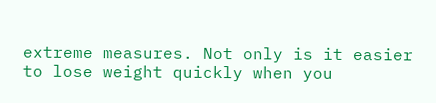extreme measures. Not only is it easier to lose weight quickly when you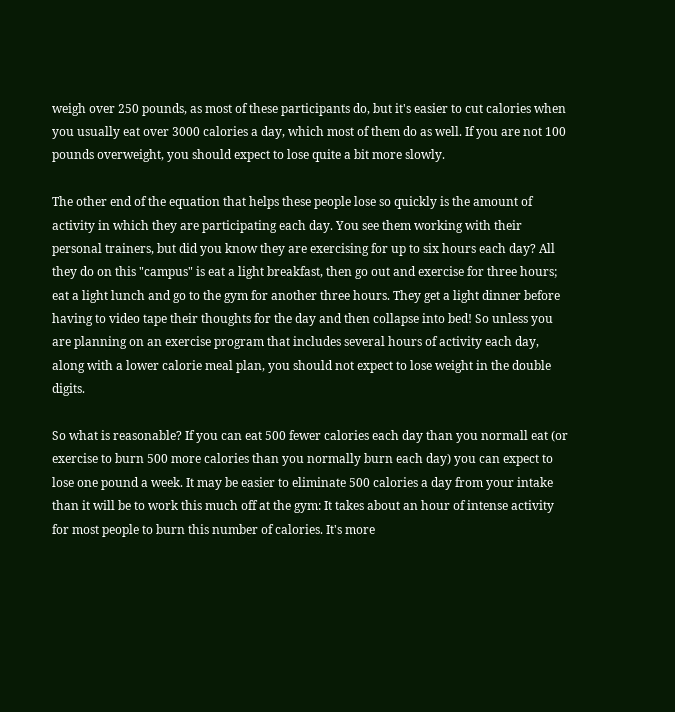weigh over 250 pounds, as most of these participants do, but it's easier to cut calories when you usually eat over 3000 calories a day, which most of them do as well. If you are not 100 pounds overweight, you should expect to lose quite a bit more slowly.

The other end of the equation that helps these people lose so quickly is the amount of activity in which they are participating each day. You see them working with their personal trainers, but did you know they are exercising for up to six hours each day? All they do on this "campus" is eat a light breakfast, then go out and exercise for three hours; eat a light lunch and go to the gym for another three hours. They get a light dinner before having to video tape their thoughts for the day and then collapse into bed! So unless you are planning on an exercise program that includes several hours of activity each day, along with a lower calorie meal plan, you should not expect to lose weight in the double digits.

So what is reasonable? If you can eat 500 fewer calories each day than you normall eat (or exercise to burn 500 more calories than you normally burn each day) you can expect to lose one pound a week. It may be easier to eliminate 500 calories a day from your intake than it will be to work this much off at the gym: It takes about an hour of intense activity for most people to burn this number of calories. It's more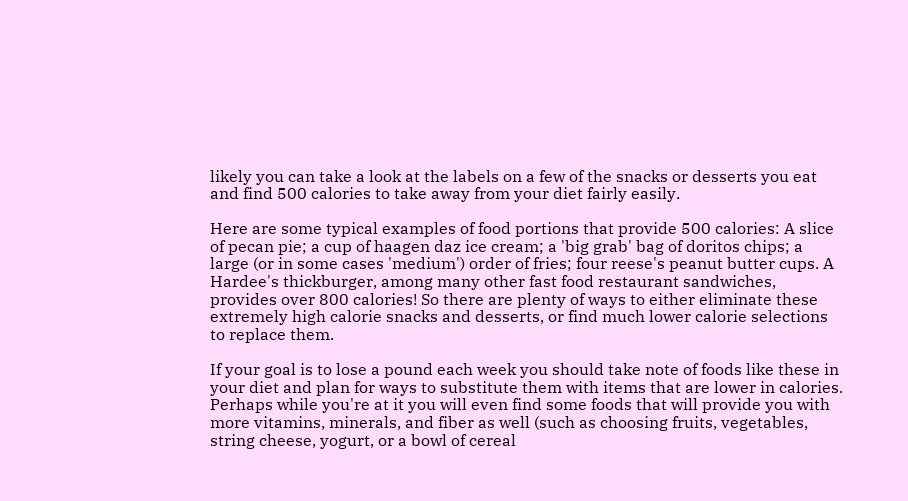likely you can take a look at the labels on a few of the snacks or desserts you eat and find 500 calories to take away from your diet fairly easily.

Here are some typical examples of food portions that provide 500 calories: A slice of pecan pie; a cup of haagen daz ice cream; a 'big grab' bag of doritos chips; a large (or in some cases 'medium') order of fries; four reese's peanut butter cups. A Hardee's thickburger, among many other fast food restaurant sandwiches, provides over 800 calories! So there are plenty of ways to either eliminate these extremely high calorie snacks and desserts, or find much lower calorie selections to replace them.

If your goal is to lose a pound each week you should take note of foods like these in your diet and plan for ways to substitute them with items that are lower in calories. Perhaps while you're at it you will even find some foods that will provide you with more vitamins, minerals, and fiber as well (such as choosing fruits, vegetables, string cheese, yogurt, or a bowl of cereal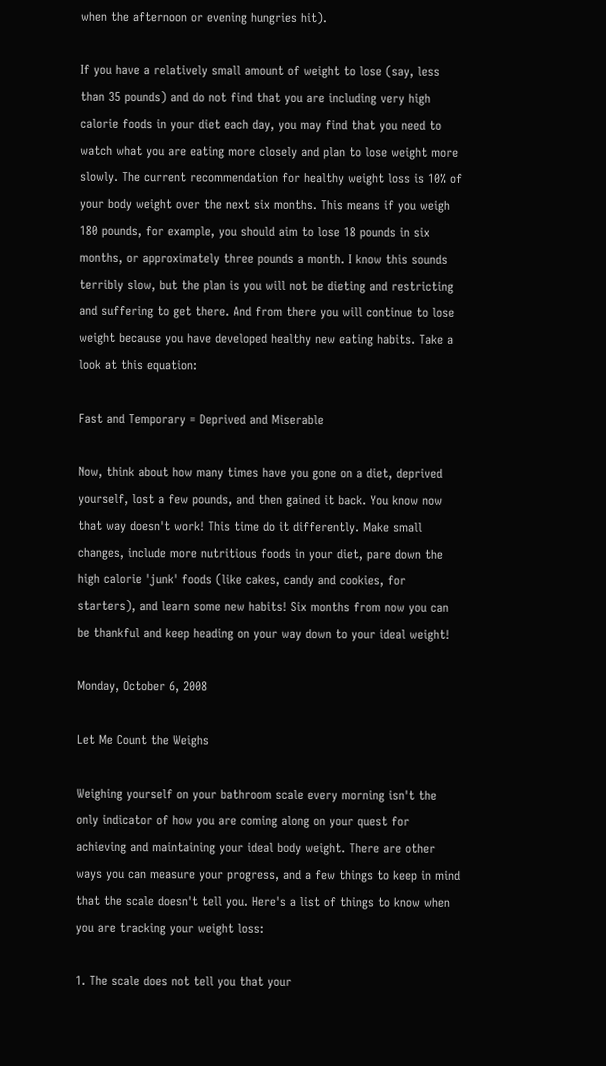when the afternoon or evening hungries hit).

If you have a relatively small amount of weight to lose (say, less than 35 pounds) and do not find that you are including very high calorie foods in your diet each day, you may find that you need to watch what you are eating more closely and plan to lose weight more slowly. The current recommendation for healthy weight loss is 10% of your body weight over the next six months. This means if you weigh 180 pounds, for example, you should aim to lose 18 pounds in six months, or approximately three pounds a month. I know this sounds terribly slow, but the plan is you will not be dieting and restricting and suffering to get there. And from there you will continue to lose weight because you have developed healthy new eating habits. Take a look at this equation:

Fast and Temporary = Deprived and Miserable

Now, think about how many times have you gone on a diet, deprived yourself, lost a few pounds, and then gained it back. You know now that way doesn't work! This time do it differently. Make small changes, include more nutritious foods in your diet, pare down the high calorie 'junk' foods (like cakes, candy and cookies, for starters), and learn some new habits! Six months from now you can be thankful and keep heading on your way down to your ideal weight!

Monday, October 6, 2008

Let Me Count the Weighs

Weighing yourself on your bathroom scale every morning isn't the only indicator of how you are coming along on your quest for achieving and maintaining your ideal body weight. There are other ways you can measure your progress, and a few things to keep in mind that the scale doesn't tell you. Here's a list of things to know when you are tracking your weight loss:

1. The scale does not tell you that your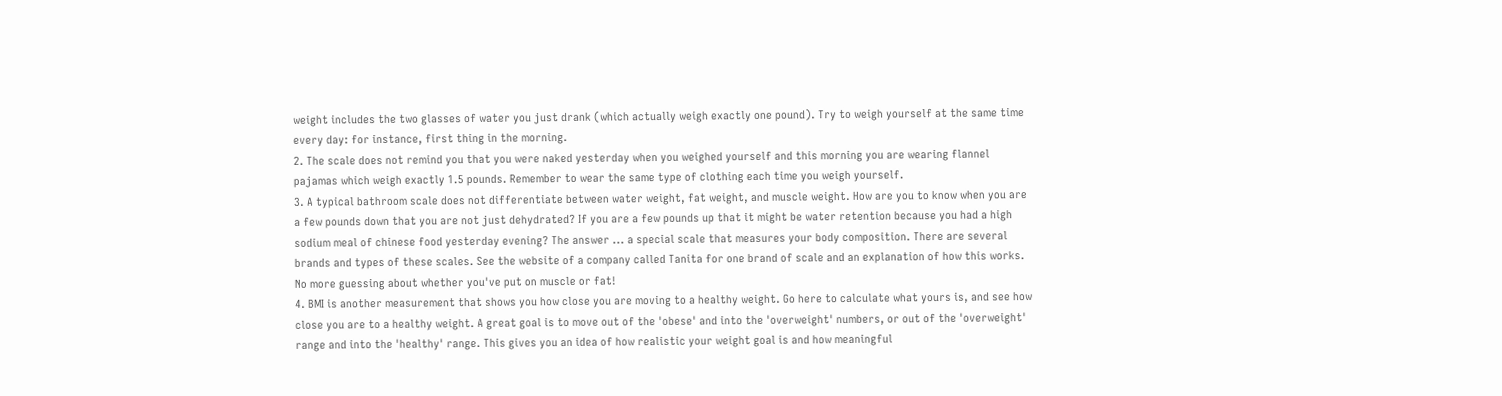weight includes the two glasses of water you just drank (which actually weigh exactly one pound). Try to weigh yourself at the same time every day: for instance, first thing in the morning.
2. The scale does not remind you that you were naked yesterday when you weighed yourself and this morning you are wearing flannel pajamas which weigh exactly 1.5 pounds. Remember to wear the same type of clothing each time you weigh yourself.
3. A typical bathroom scale does not differentiate between water weight, fat weight, and muscle weight. How are you to know when you are a few pounds down that you are not just dehydrated? If you are a few pounds up that it might be water retention because you had a high sodium meal of chinese food yesterday evening? The answer ... a special scale that measures your body composition. There are several brands and types of these scales. See the website of a company called Tanita for one brand of scale and an explanation of how this works. No more guessing about whether you've put on muscle or fat!
4. BMI is another measurement that shows you how close you are moving to a healthy weight. Go here to calculate what yours is, and see how close you are to a healthy weight. A great goal is to move out of the 'obese' and into the 'overweight' numbers, or out of the 'overweight' range and into the 'healthy' range. This gives you an idea of how realistic your weight goal is and how meaningful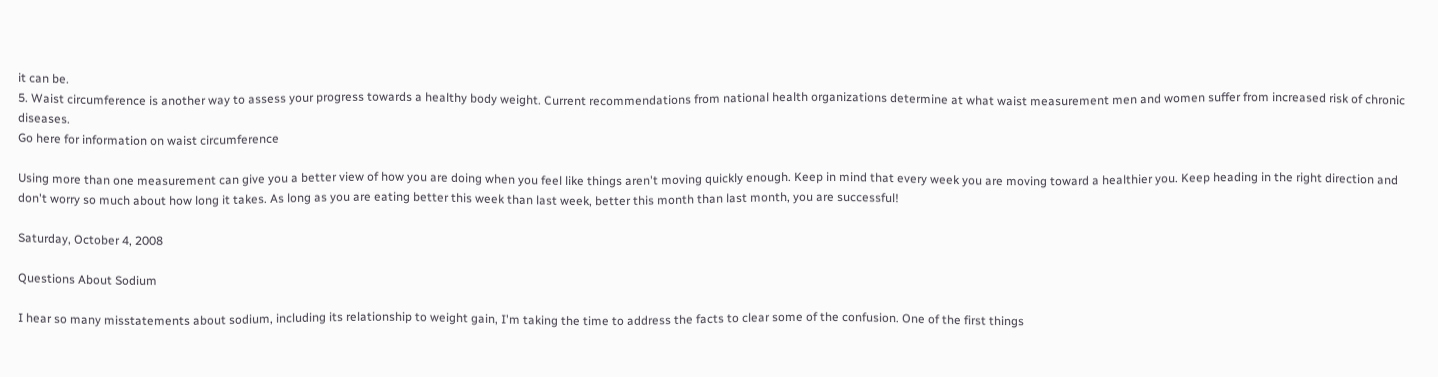it can be.
5. Waist circumference is another way to assess your progress towards a healthy body weight. Current recommendations from national health organizations determine at what waist measurement men and women suffer from increased risk of chronic diseases.
Go here for information on waist circumference

Using more than one measurement can give you a better view of how you are doing when you feel like things aren't moving quickly enough. Keep in mind that every week you are moving toward a healthier you. Keep heading in the right direction and don't worry so much about how long it takes. As long as you are eating better this week than last week, better this month than last month, you are successful!

Saturday, October 4, 2008

Questions About Sodium

I hear so many misstatements about sodium, including its relationship to weight gain, I'm taking the time to address the facts to clear some of the confusion. One of the first things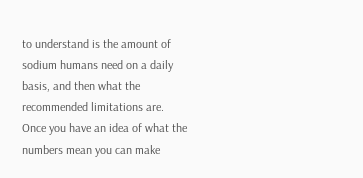to understand is the amount of sodium humans need on a daily basis, and then what the recommended limitations are. Once you have an idea of what the numbers mean you can make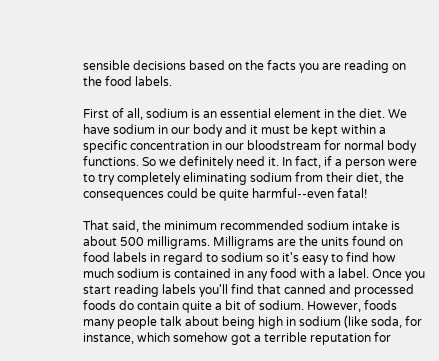sensible decisions based on the facts you are reading on the food labels.

First of all, sodium is an essential element in the diet. We have sodium in our body and it must be kept within a specific concentration in our bloodstream for normal body functions. So we definitely need it. In fact, if a person were to try completely eliminating sodium from their diet, the consequences could be quite harmful--even fatal!

That said, the minimum recommended sodium intake is about 500 milligrams. Milligrams are the units found on food labels in regard to sodium so it's easy to find how much sodium is contained in any food with a label. Once you start reading labels you'll find that canned and processed foods do contain quite a bit of sodium. However, foods many people talk about being high in sodium (like soda, for instance, which somehow got a terrible reputation for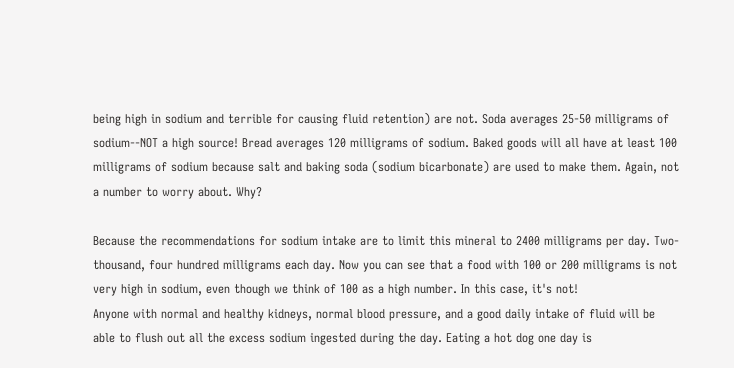being high in sodium and terrible for causing fluid retention) are not. Soda averages 25-50 milligrams of sodium--NOT a high source! Bread averages 120 milligrams of sodium. Baked goods will all have at least 100 milligrams of sodium because salt and baking soda (sodium bicarbonate) are used to make them. Again, not a number to worry about. Why?

Because the recommendations for sodium intake are to limit this mineral to 2400 milligrams per day. Two-thousand, four hundred milligrams each day. Now you can see that a food with 100 or 200 milligrams is not very high in sodium, even though we think of 100 as a high number. In this case, it's not!
Anyone with normal and healthy kidneys, normal blood pressure, and a good daily intake of fluid will be able to flush out all the excess sodium ingested during the day. Eating a hot dog one day is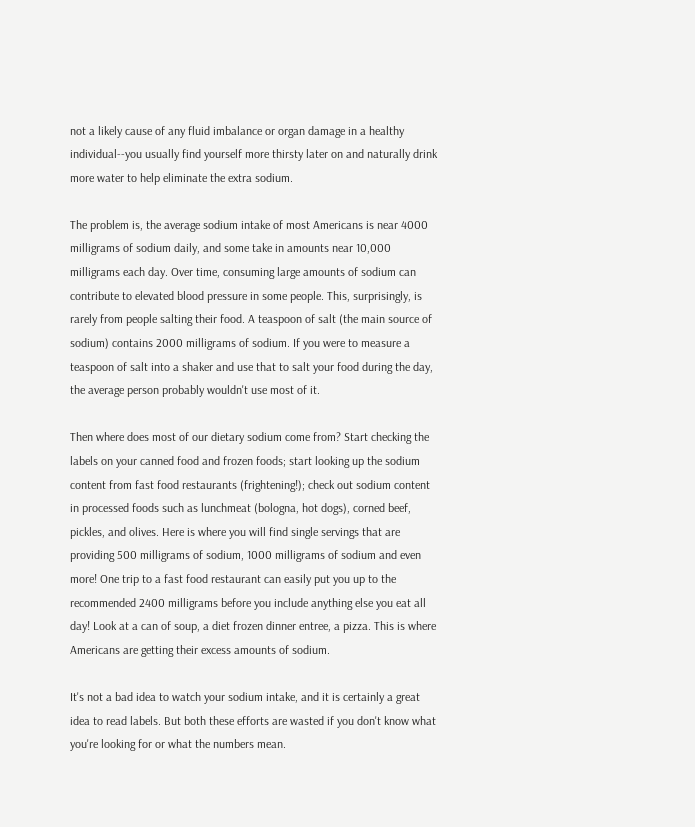not a likely cause of any fluid imbalance or organ damage in a healthy individual--you usually find yourself more thirsty later on and naturally drink more water to help eliminate the extra sodium.

The problem is, the average sodium intake of most Americans is near 4000 milligrams of sodium daily, and some take in amounts near 10,000 milligrams each day. Over time, consuming large amounts of sodium can contribute to elevated blood pressure in some people. This, surprisingly, is rarely from people salting their food. A teaspoon of salt (the main source of sodium) contains 2000 milligrams of sodium. If you were to measure a teaspoon of salt into a shaker and use that to salt your food during the day, the average person probably wouldn't use most of it.

Then where does most of our dietary sodium come from? Start checking the labels on your canned food and frozen foods; start looking up the sodium content from fast food restaurants (frightening!); check out sodium content in processed foods such as lunchmeat (bologna, hot dogs), corned beef, pickles, and olives. Here is where you will find single servings that are providing 500 milligrams of sodium, 1000 milligrams of sodium and even more! One trip to a fast food restaurant can easily put you up to the recommended 2400 milligrams before you include anything else you eat all day! Look at a can of soup, a diet frozen dinner entree, a pizza. This is where Americans are getting their excess amounts of sodium.

It's not a bad idea to watch your sodium intake, and it is certainly a great idea to read labels. But both these efforts are wasted if you don't know what you're looking for or what the numbers mean.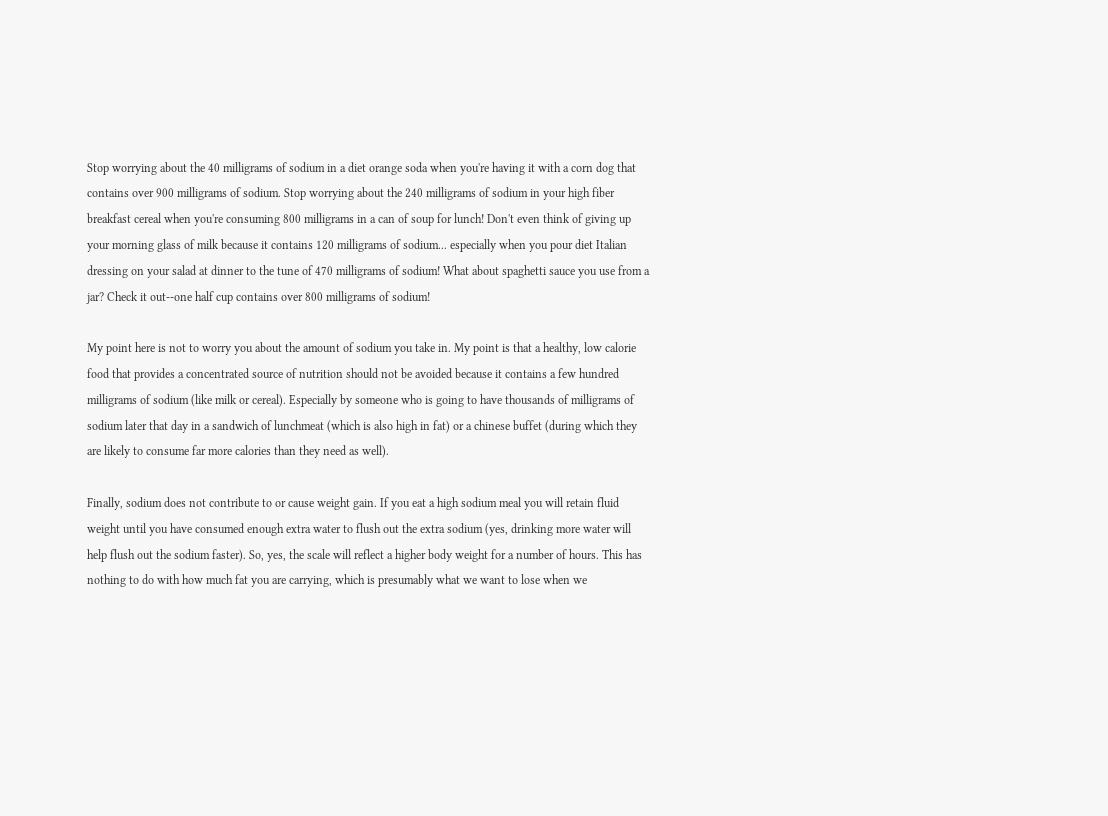Stop worrying about the 40 milligrams of sodium in a diet orange soda when you're having it with a corn dog that contains over 900 milligrams of sodium. Stop worrying about the 240 milligrams of sodium in your high fiber breakfast cereal when you're consuming 800 milligrams in a can of soup for lunch! Don't even think of giving up your morning glass of milk because it contains 120 milligrams of sodium... especially when you pour diet Italian dressing on your salad at dinner to the tune of 470 milligrams of sodium! What about spaghetti sauce you use from a jar? Check it out--one half cup contains over 800 milligrams of sodium!

My point here is not to worry you about the amount of sodium you take in. My point is that a healthy, low calorie food that provides a concentrated source of nutrition should not be avoided because it contains a few hundred milligrams of sodium (like milk or cereal). Especially by someone who is going to have thousands of milligrams of sodium later that day in a sandwich of lunchmeat (which is also high in fat) or a chinese buffet (during which they are likely to consume far more calories than they need as well).

Finally, sodium does not contribute to or cause weight gain. If you eat a high sodium meal you will retain fluid weight until you have consumed enough extra water to flush out the extra sodium (yes, drinking more water will help flush out the sodium faster). So, yes, the scale will reflect a higher body weight for a number of hours. This has nothing to do with how much fat you are carrying, which is presumably what we want to lose when we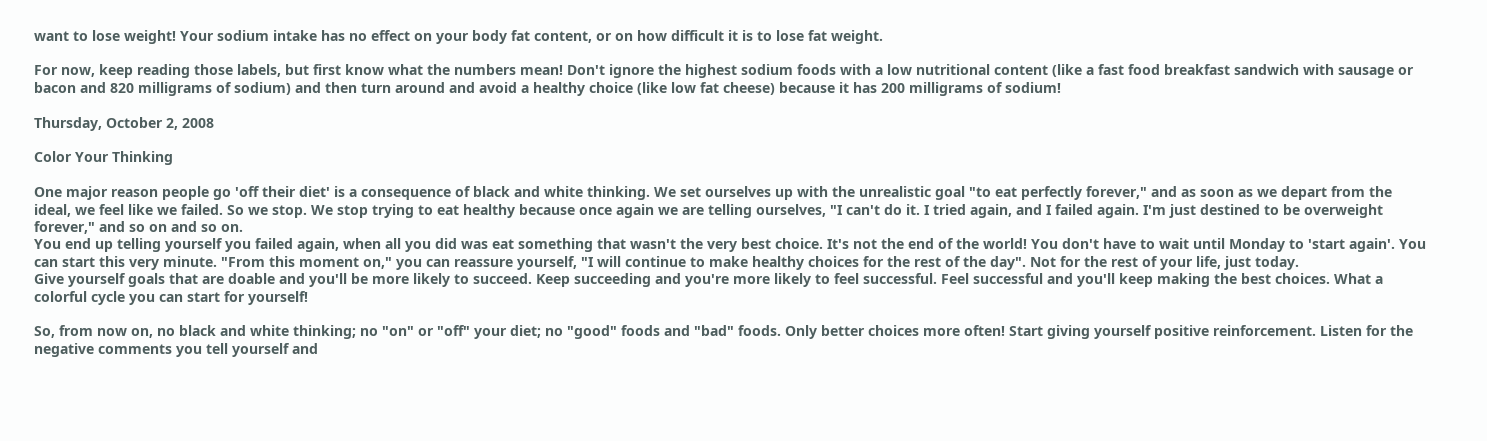want to lose weight! Your sodium intake has no effect on your body fat content, or on how difficult it is to lose fat weight.

For now, keep reading those labels, but first know what the numbers mean! Don't ignore the highest sodium foods with a low nutritional content (like a fast food breakfast sandwich with sausage or bacon and 820 milligrams of sodium) and then turn around and avoid a healthy choice (like low fat cheese) because it has 200 milligrams of sodium!

Thursday, October 2, 2008

Color Your Thinking

One major reason people go 'off their diet' is a consequence of black and white thinking. We set ourselves up with the unrealistic goal "to eat perfectly forever," and as soon as we depart from the ideal, we feel like we failed. So we stop. We stop trying to eat healthy because once again we are telling ourselves, "I can't do it. I tried again, and I failed again. I'm just destined to be overweight forever," and so on and so on.
You end up telling yourself you failed again, when all you did was eat something that wasn't the very best choice. It's not the end of the world! You don't have to wait until Monday to 'start again'. You can start this very minute. "From this moment on," you can reassure yourself, "I will continue to make healthy choices for the rest of the day". Not for the rest of your life, just today.
Give yourself goals that are doable and you'll be more likely to succeed. Keep succeeding and you're more likely to feel successful. Feel successful and you'll keep making the best choices. What a colorful cycle you can start for yourself!

So, from now on, no black and white thinking; no "on" or "off" your diet; no "good" foods and "bad" foods. Only better choices more often! Start giving yourself positive reinforcement. Listen for the negative comments you tell yourself and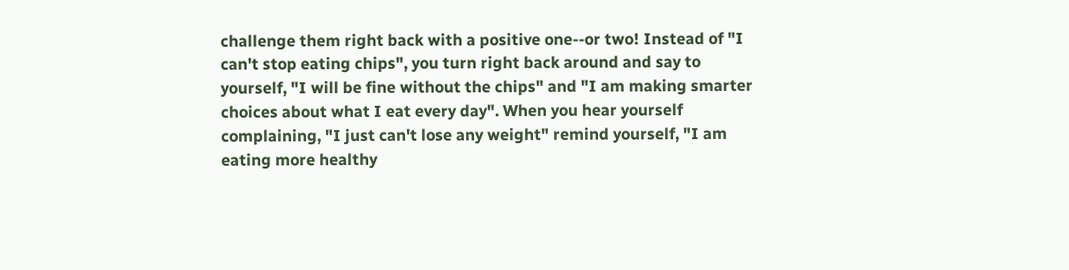challenge them right back with a positive one--or two! Instead of "I can't stop eating chips", you turn right back around and say to yourself, "I will be fine without the chips" and "I am making smarter choices about what I eat every day". When you hear yourself complaining, "I just can't lose any weight" remind yourself, "I am eating more healthy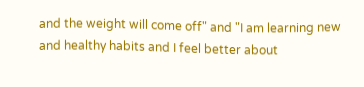and the weight will come off" and "I am learning new and healthy habits and I feel better about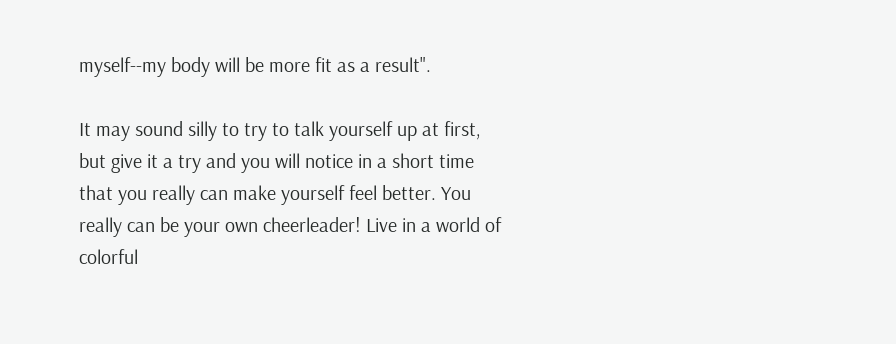myself--my body will be more fit as a result".

It may sound silly to try to talk yourself up at first, but give it a try and you will notice in a short time that you really can make yourself feel better. You really can be your own cheerleader! Live in a world of colorful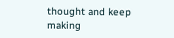thought and keep making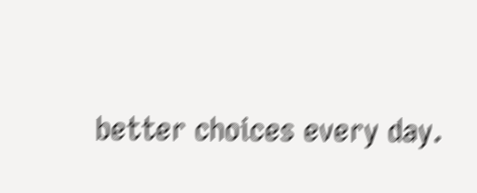better choices every day.